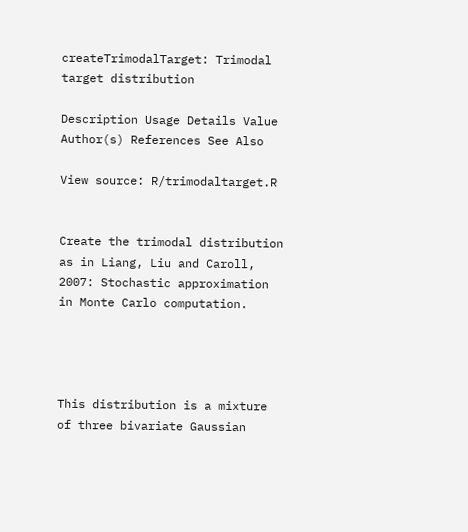createTrimodalTarget: Trimodal target distribution

Description Usage Details Value Author(s) References See Also

View source: R/trimodaltarget.R


Create the trimodal distribution as in Liang, Liu and Caroll, 2007: Stochastic approximation in Monte Carlo computation.




This distribution is a mixture of three bivariate Gaussian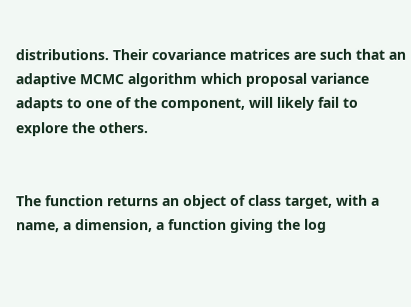distributions. Their covariance matrices are such that an adaptive MCMC algorithm which proposal variance adapts to one of the component, will likely fail to explore the others.


The function returns an object of class target, with a name, a dimension, a function giving the log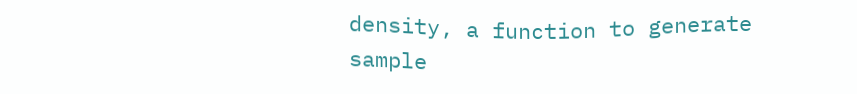density, a function to generate sample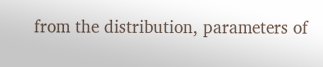from the distribution, parameters of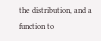the distribution, and a function to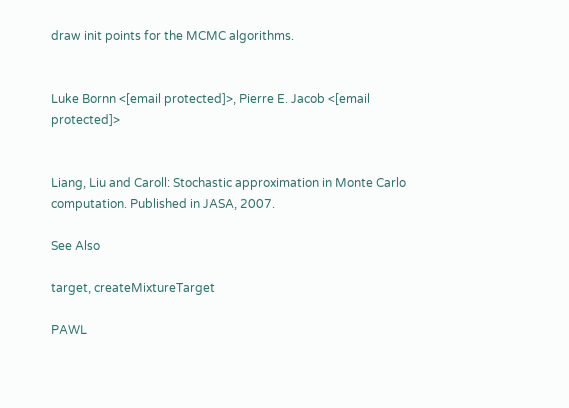draw init points for the MCMC algorithms.


Luke Bornn <[email protected]>, Pierre E. Jacob <[email protected]>


Liang, Liu and Caroll: Stochastic approximation in Monte Carlo computation. Published in JASA, 2007.

See Also

target, createMixtureTarget

PAWL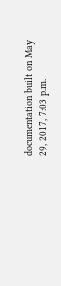documentation built on May 29, 2017, 7:03 p.m.